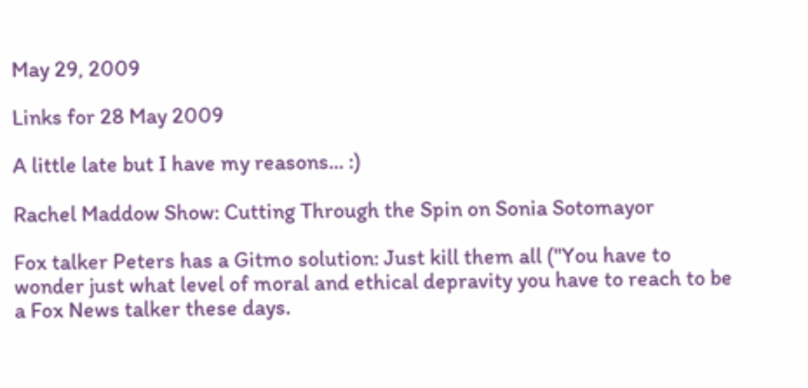May 29, 2009

Links for 28 May 2009

A little late but I have my reasons... :)

Rachel Maddow Show: Cutting Through the Spin on Sonia Sotomayor

Fox talker Peters has a Gitmo solution: Just kill them all ("You have to wonder just what level of moral and ethical depravity you have to reach to be a Fox News talker these days.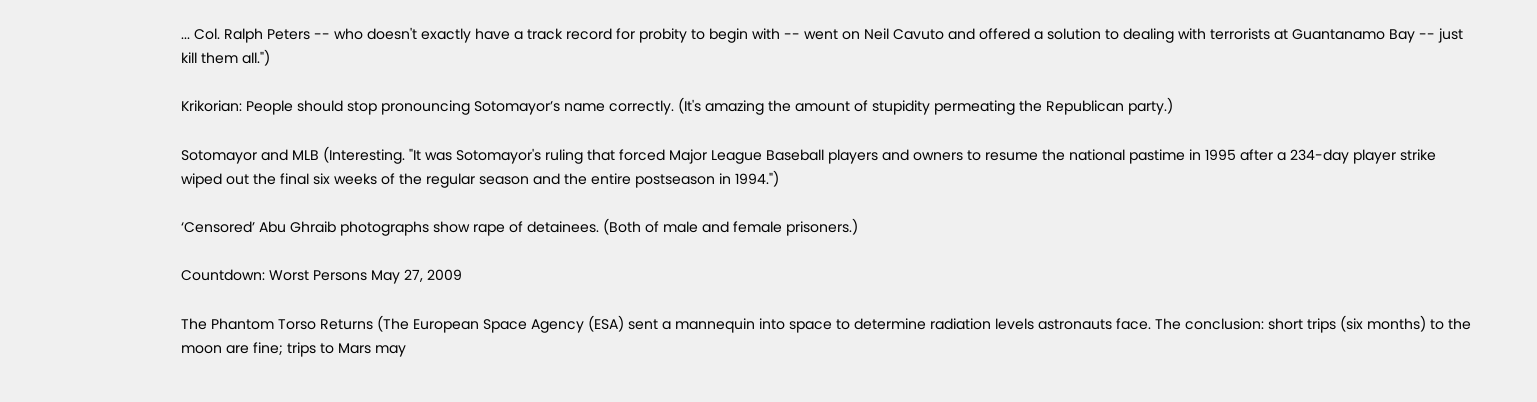... Col. Ralph Peters -- who doesn't exactly have a track record for probity to begin with -- went on Neil Cavuto and offered a solution to dealing with terrorists at Guantanamo Bay -- just kill them all.")

Krikorian: People should stop pronouncing Sotomayor’s name correctly. (It's amazing the amount of stupidity permeating the Republican party.)

Sotomayor and MLB (Interesting. "It was Sotomayor's ruling that forced Major League Baseball players and owners to resume the national pastime in 1995 after a 234-day player strike wiped out the final six weeks of the regular season and the entire postseason in 1994.")

‘Censored’ Abu Ghraib photographs show rape of detainees. (Both of male and female prisoners.)

Countdown: Worst Persons May 27, 2009

The Phantom Torso Returns (The European Space Agency (ESA) sent a mannequin into space to determine radiation levels astronauts face. The conclusion: short trips (six months) to the moon are fine; trips to Mars may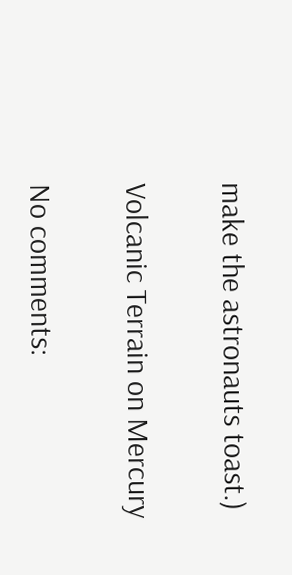make the astronauts toast.)

Volcanic Terrain on Mercury

No comments: